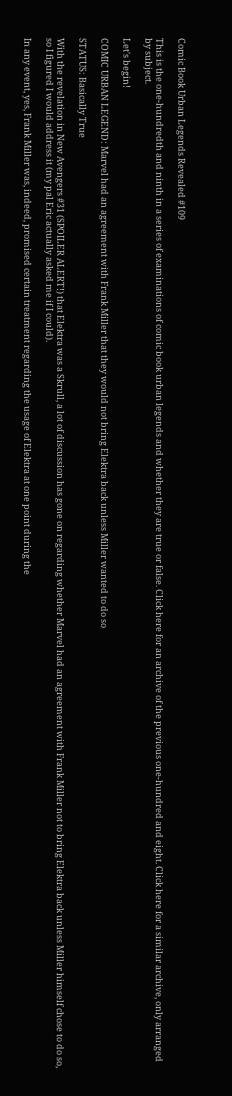Comic Book Urban Legends Revealed #109

This is the one-hundredth and ninth in a series of examinations of comic book urban legends and whether they are true or false. Click here for an archive of the previous one-hundred and eight. Click here for a similar archive, only arranged by subject.

Let's begin!

COMIC URBAN LEGEND: Marvel had an agreement with Frank Miller that they would not bring Elektra back unless Miller wanted to do so

STATUS: Basically True

With the revelation in New Avengers #31 (SPOILER ALERT!) that Elektra was a Skrull, a lot of discussion has gone on regarding whether Marvel had an agreement with Frank Miller not to bring Elektra back unless Miller himself chose to do so, so I figured I would address it (my pal Eric actually asked me if I could).

In any event, yes, Frank Miller was, indeed, promised certain treatment regarding the usage of Elektra at one point during the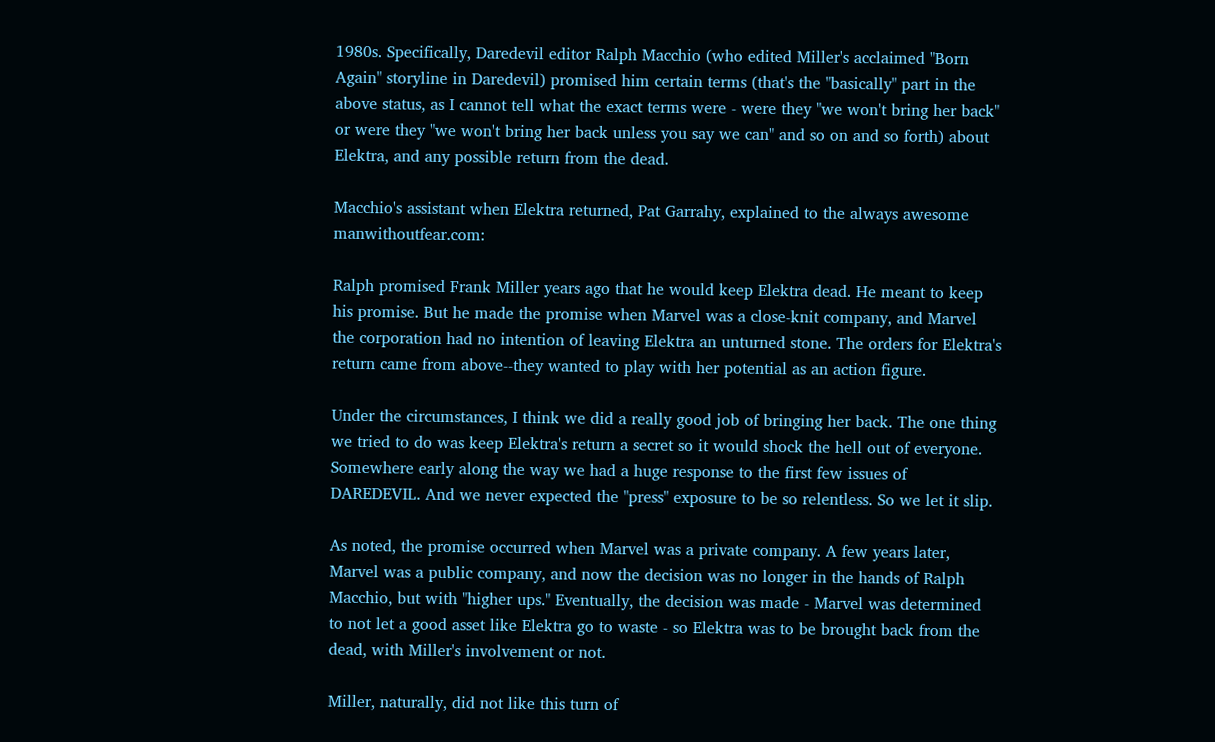1980s. Specifically, Daredevil editor Ralph Macchio (who edited Miller's acclaimed "Born Again" storyline in Daredevil) promised him certain terms (that's the "basically" part in the above status, as I cannot tell what the exact terms were - were they "we won't bring her back" or were they "we won't bring her back unless you say we can" and so on and so forth) about Elektra, and any possible return from the dead.

Macchio's assistant when Elektra returned, Pat Garrahy, explained to the always awesome manwithoutfear.com:

Ralph promised Frank Miller years ago that he would keep Elektra dead. He meant to keep his promise. But he made the promise when Marvel was a close-knit company, and Marvel the corporation had no intention of leaving Elektra an unturned stone. The orders for Elektra's return came from above--they wanted to play with her potential as an action figure.

Under the circumstances, I think we did a really good job of bringing her back. The one thing we tried to do was keep Elektra's return a secret so it would shock the hell out of everyone. Somewhere early along the way we had a huge response to the first few issues of DAREDEVIL. And we never expected the "press" exposure to be so relentless. So we let it slip.

As noted, the promise occurred when Marvel was a private company. A few years later, Marvel was a public company, and now the decision was no longer in the hands of Ralph Macchio, but with "higher ups." Eventually, the decision was made - Marvel was determined to not let a good asset like Elektra go to waste - so Elektra was to be brought back from the dead, with Miller's involvement or not.

Miller, naturally, did not like this turn of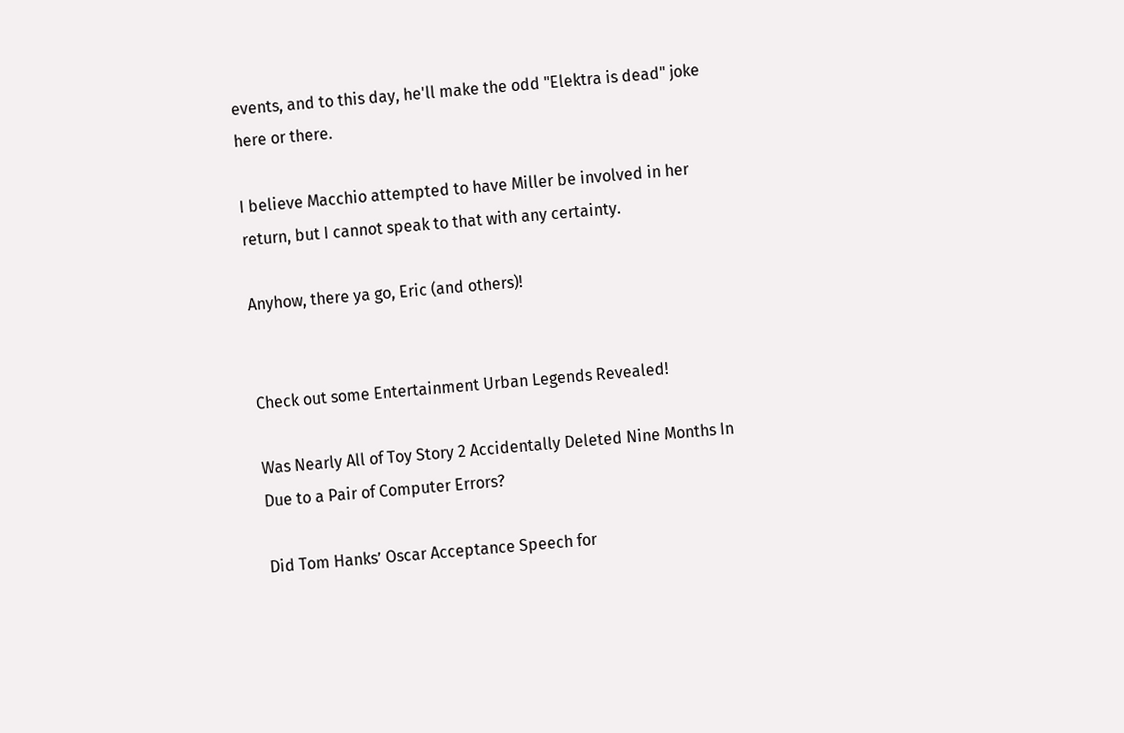events, and to this day, he'll make the odd "Elektra is dead" joke here or there.

I believe Macchio attempted to have Miller be involved in her return, but I cannot speak to that with any certainty.

Anyhow, there ya go, Eric (and others)!


Check out some Entertainment Urban Legends Revealed!

Was Nearly All of Toy Story 2 Accidentally Deleted Nine Months In Due to a Pair of Computer Errors?

Did Tom Hanks’ Oscar Acceptance Speech for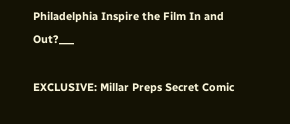Philadelphia Inspire the Film In and Out?___

EXCLUSIVE: Millar Preps Secret Comic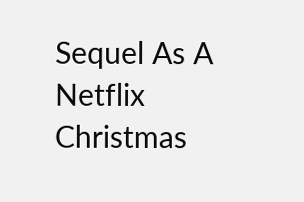Sequel As A Netflix Christmas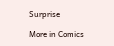Surprise

More in Comics